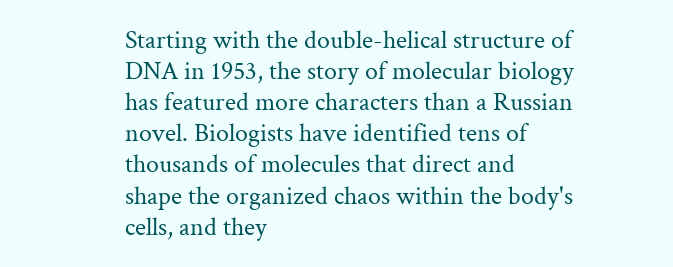Starting with the double-helical structure of DNA in 1953, the story of molecular biology has featured more characters than a Russian novel. Biologists have identified tens of thousands of molecules that direct and shape the organized chaos within the body's cells, and they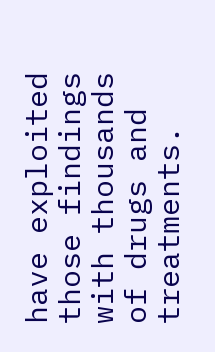have exploited those findings with thousands of drugs and treatments.